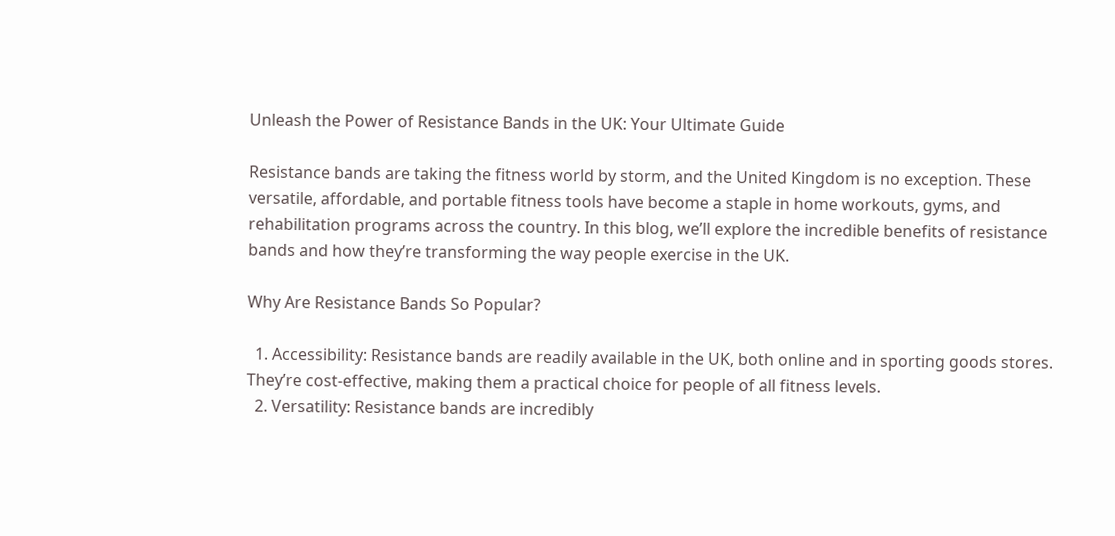Unleash the Power of Resistance Bands in the UK: Your Ultimate Guide

Resistance bands are taking the fitness world by storm, and the United Kingdom is no exception. These versatile, affordable, and portable fitness tools have become a staple in home workouts, gyms, and rehabilitation programs across the country. In this blog, we’ll explore the incredible benefits of resistance bands and how they’re transforming the way people exercise in the UK.

Why Are Resistance Bands So Popular?

  1. Accessibility: Resistance bands are readily available in the UK, both online and in sporting goods stores. They’re cost-effective, making them a practical choice for people of all fitness levels.
  2. Versatility: Resistance bands are incredibly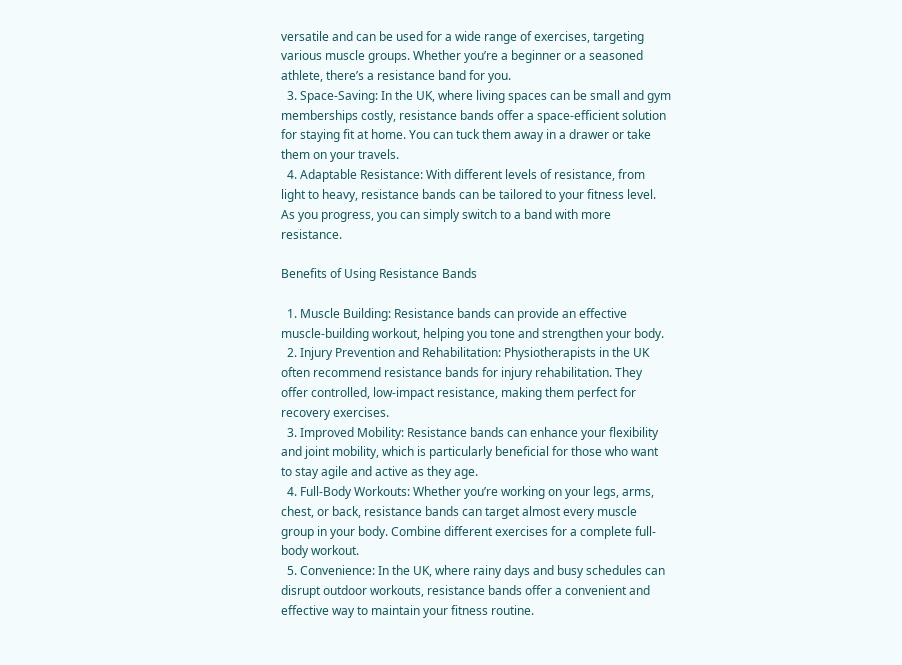versatile and can be used for a wide range of exercises, targeting various muscle groups. Whether you’re a beginner or a seasoned athlete, there’s a resistance band for you.
  3. Space-Saving: In the UK, where living spaces can be small and gym memberships costly, resistance bands offer a space-efficient solution for staying fit at home. You can tuck them away in a drawer or take them on your travels.
  4. Adaptable Resistance: With different levels of resistance, from light to heavy, resistance bands can be tailored to your fitness level. As you progress, you can simply switch to a band with more resistance.

Benefits of Using Resistance Bands

  1. Muscle Building: Resistance bands can provide an effective muscle-building workout, helping you tone and strengthen your body.
  2. Injury Prevention and Rehabilitation: Physiotherapists in the UK often recommend resistance bands for injury rehabilitation. They offer controlled, low-impact resistance, making them perfect for recovery exercises.
  3. Improved Mobility: Resistance bands can enhance your flexibility and joint mobility, which is particularly beneficial for those who want to stay agile and active as they age.
  4. Full-Body Workouts: Whether you’re working on your legs, arms, chest, or back, resistance bands can target almost every muscle group in your body. Combine different exercises for a complete full-body workout.
  5. Convenience: In the UK, where rainy days and busy schedules can disrupt outdoor workouts, resistance bands offer a convenient and effective way to maintain your fitness routine.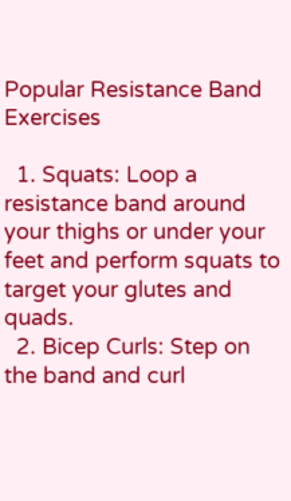Popular Resistance Band Exercises

  1. Squats: Loop a resistance band around your thighs or under your feet and perform squats to target your glutes and quads.
  2. Bicep Curls: Step on the band and curl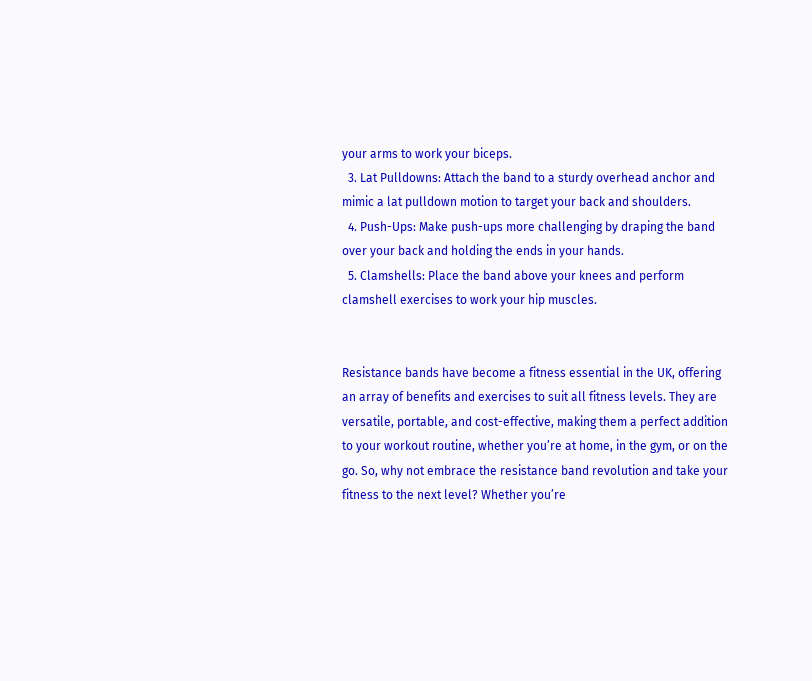your arms to work your biceps.
  3. Lat Pulldowns: Attach the band to a sturdy overhead anchor and mimic a lat pulldown motion to target your back and shoulders.
  4. Push-Ups: Make push-ups more challenging by draping the band over your back and holding the ends in your hands.
  5. Clamshells: Place the band above your knees and perform clamshell exercises to work your hip muscles.


Resistance bands have become a fitness essential in the UK, offering an array of benefits and exercises to suit all fitness levels. They are versatile, portable, and cost-effective, making them a perfect addition to your workout routine, whether you’re at home, in the gym, or on the go. So, why not embrace the resistance band revolution and take your fitness to the next level? Whether you’re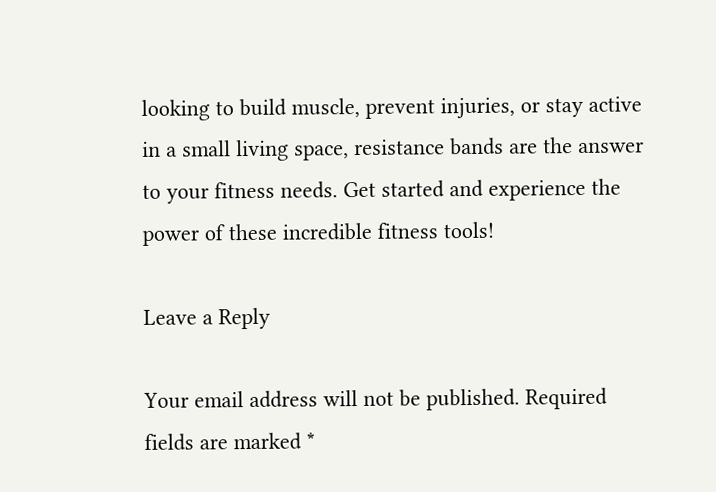looking to build muscle, prevent injuries, or stay active in a small living space, resistance bands are the answer to your fitness needs. Get started and experience the power of these incredible fitness tools!

Leave a Reply

Your email address will not be published. Required fields are marked *